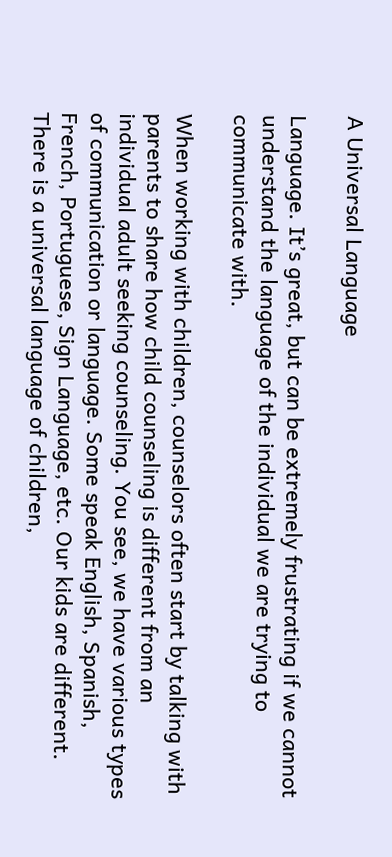A Universal Language

Language. It’s great, but can be extremely frustrating if we cannot understand the language of the individual we are trying to communicate with.

When working with children, counselors often start by talking with parents to share how child counseling is different from an individual adult seeking counseling. You see, we have various types of communication or language. Some speak English, Spanish, French, Portuguese, Sign Language, etc. Our kids are different. There is a universal language of children,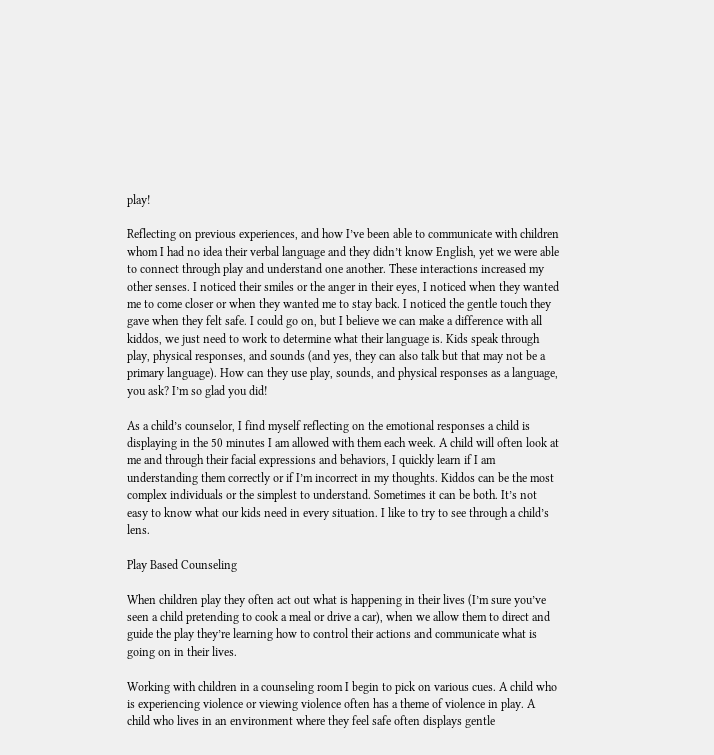play!

Reflecting on previous experiences, and how I’ve been able to communicate with children whom I had no idea their verbal language and they didn’t know English, yet we were able to connect through play and understand one another. These interactions increased my other senses. I noticed their smiles or the anger in their eyes, I noticed when they wanted me to come closer or when they wanted me to stay back. I noticed the gentle touch they gave when they felt safe. I could go on, but I believe we can make a difference with all kiddos, we just need to work to determine what their language is. Kids speak through play, physical responses, and sounds (and yes, they can also talk but that may not be a primary language). How can they use play, sounds, and physical responses as a language, you ask? I’m so glad you did!

As a child’s counselor, I find myself reflecting on the emotional responses a child is displaying in the 50 minutes I am allowed with them each week. A child will often look at me and through their facial expressions and behaviors, I quickly learn if I am understanding them correctly or if I’m incorrect in my thoughts. Kiddos can be the most complex individuals or the simplest to understand. Sometimes it can be both. It’s not easy to know what our kids need in every situation. I like to try to see through a child’s lens.

Play Based Counseling

When children play they often act out what is happening in their lives (I’m sure you’ve seen a child pretending to cook a meal or drive a car), when we allow them to direct and guide the play they’re learning how to control their actions and communicate what is going on in their lives.

Working with children in a counseling room I begin to pick on various cues. A child who is experiencing violence or viewing violence often has a theme of violence in play. A child who lives in an environment where they feel safe often displays gentle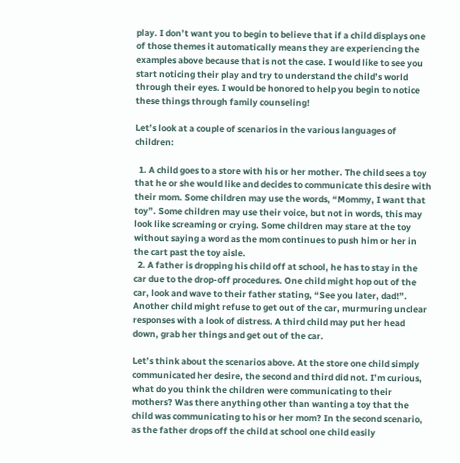play. I don’t want you to begin to believe that if a child displays one of those themes it automatically means they are experiencing the examples above because that is not the case. I would like to see you start noticing their play and try to understand the child’s world through their eyes. I would be honored to help you begin to notice these things through family counseling!

Let’s look at a couple of scenarios in the various languages of children:

  1. A child goes to a store with his or her mother. The child sees a toy that he or she would like and decides to communicate this desire with their mom. Some children may use the words, “Mommy, I want that toy”. Some children may use their voice, but not in words, this may look like screaming or crying. Some children may stare at the toy without saying a word as the mom continues to push him or her in the cart past the toy aisle.
  2. A father is dropping his child off at school, he has to stay in the car due to the drop-off procedures. One child might hop out of the car, look and wave to their father stating, “See you later, dad!”. Another child might refuse to get out of the car, murmuring unclear responses with a look of distress. A third child may put her head down, grab her things and get out of the car.

Let’s think about the scenarios above. At the store one child simply communicated her desire, the second and third did not. I’m curious, what do you think the children were communicating to their mothers? Was there anything other than wanting a toy that the child was communicating to his or her mom? In the second scenario, as the father drops off the child at school one child easily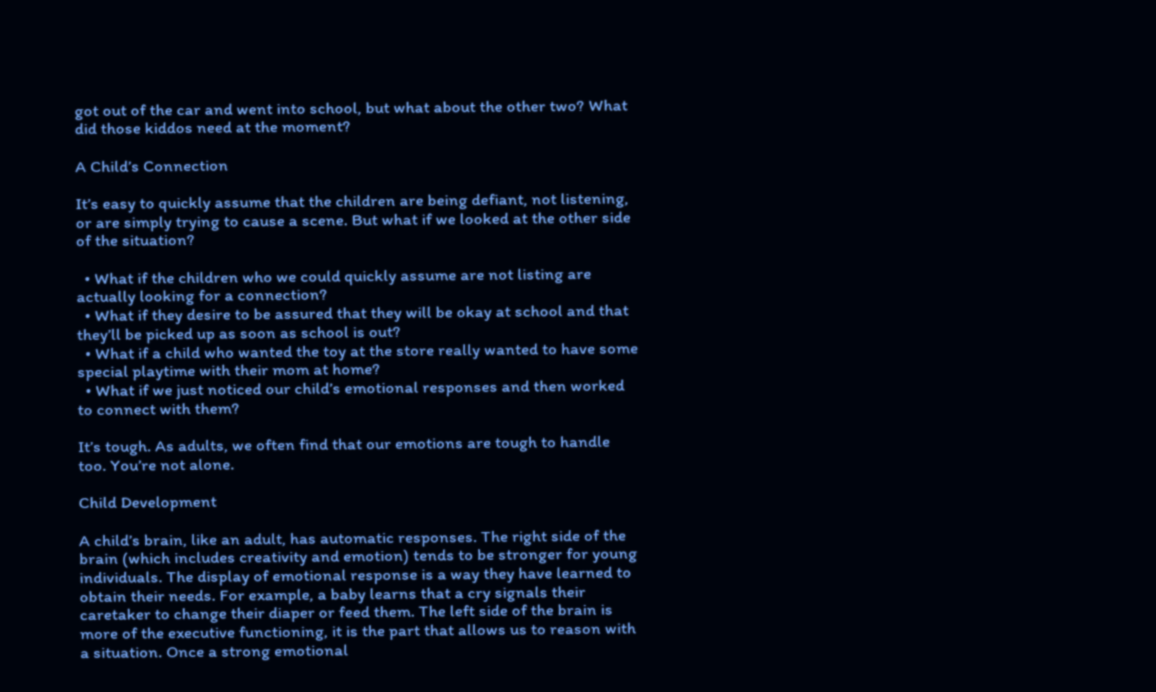got out of the car and went into school, but what about the other two? What did those kiddos need at the moment?

A Child’s Connection

It’s easy to quickly assume that the children are being defiant, not listening, or are simply trying to cause a scene. But what if we looked at the other side of the situation?

  • What if the children who we could quickly assume are not listing are actually looking for a connection?
  • What if they desire to be assured that they will be okay at school and that they’ll be picked up as soon as school is out?
  • What if a child who wanted the toy at the store really wanted to have some special playtime with their mom at home?
  • What if we just noticed our child’s emotional responses and then worked to connect with them?

It’s tough. As adults, we often find that our emotions are tough to handle too. You’re not alone.

Child Development

A child’s brain, like an adult, has automatic responses. The right side of the brain (which includes creativity and emotion) tends to be stronger for young individuals. The display of emotional response is a way they have learned to obtain their needs. For example, a baby learns that a cry signals their caretaker to change their diaper or feed them. The left side of the brain is more of the executive functioning, it is the part that allows us to reason with a situation. Once a strong emotional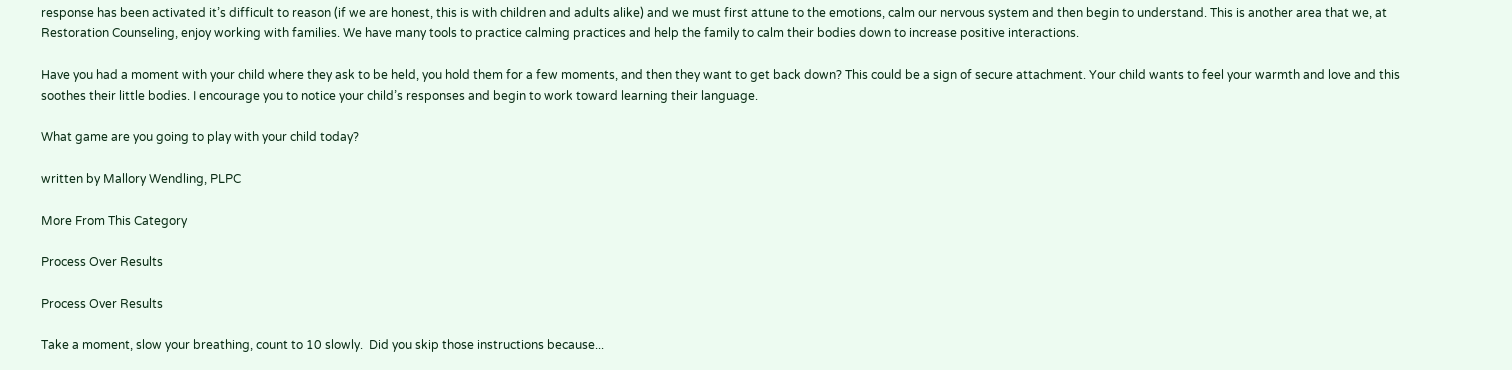response has been activated it’s difficult to reason (if we are honest, this is with children and adults alike) and we must first attune to the emotions, calm our nervous system and then begin to understand. This is another area that we, at Restoration Counseling, enjoy working with families. We have many tools to practice calming practices and help the family to calm their bodies down to increase positive interactions.

Have you had a moment with your child where they ask to be held, you hold them for a few moments, and then they want to get back down? This could be a sign of secure attachment. Your child wants to feel your warmth and love and this soothes their little bodies. I encourage you to notice your child’s responses and begin to work toward learning their language.

What game are you going to play with your child today?

written by Mallory Wendling, PLPC

More From This Category

Process Over Results

Process Over Results

Take a moment, slow your breathing, count to 10 slowly.  Did you skip those instructions because...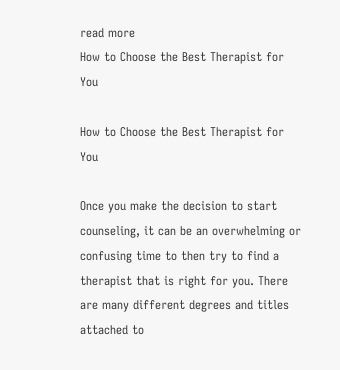read more
How to Choose the Best Therapist for You

How to Choose the Best Therapist for You

Once you make the decision to start counseling, it can be an overwhelming or confusing time to then try to find a therapist that is right for you. There are many different degrees and titles attached to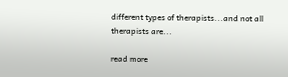different types of therapists...and not all therapists are...

read more